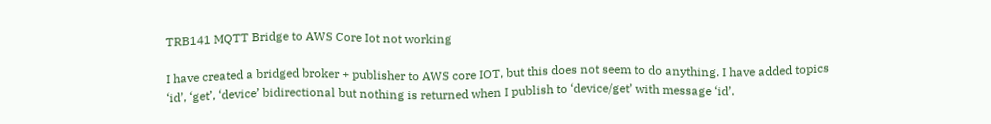TRB141 MQTT Bridge to AWS Core Iot not working

I have created a bridged broker + publisher to AWS core IOT, but this does not seem to do anything. I have added topics ‘id’, ‘get’, ‘device’ bidirectional but nothing is returned when I publish to ‘device/get’ with message ‘id’.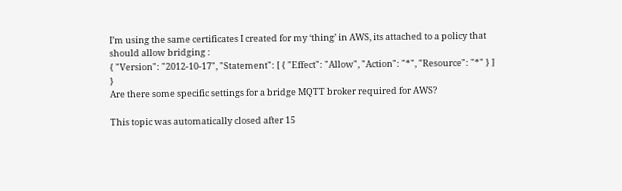I’m using the same certificates I created for my ‘thing’ in AWS, its attached to a policy that should allow bridging :
{ "Version": "2012-10-17", "Statement": [ { "Effect": "Allow", "Action": "*", "Resource": "*" } ] }
Are there some specific settings for a bridge MQTT broker required for AWS?

This topic was automatically closed after 15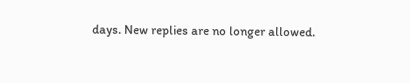days. New replies are no longer allowed.